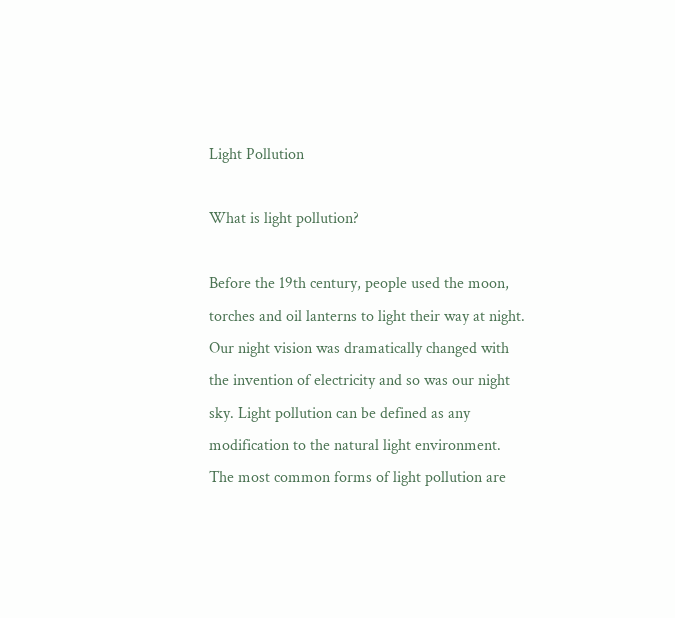Light Pollution

What is light pollution?

Before the 19th century, people used the moon, torches and oil lanterns to light their way at night. Our night vision was dramatically changed with the invention of electricity and so was our night sky. Light pollution can be defined as any modification to the natural light environment. The most common forms of light pollution are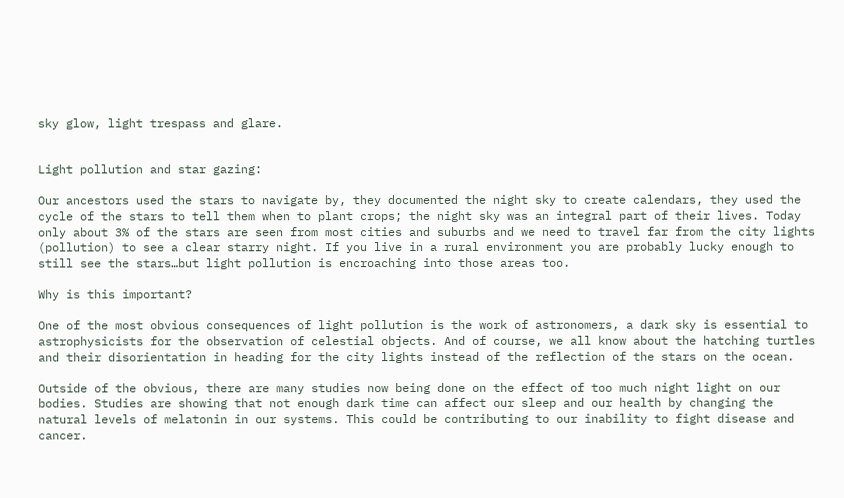sky glow, light trespass and glare.


Light pollution and star gazing:

Our ancestors used the stars to navigate by, they documented the night sky to create calendars, they used the cycle of the stars to tell them when to plant crops; the night sky was an integral part of their lives. Today only about 3% of the stars are seen from most cities and suburbs and we need to travel far from the city lights (pollution) to see a clear starry night. If you live in a rural environment you are probably lucky enough to still see the stars…but light pollution is encroaching into those areas too.

Why is this important?

One of the most obvious consequences of light pollution is the work of astronomers, a dark sky is essential to astrophysicists for the observation of celestial objects. And of course, we all know about the hatching turtles and their disorientation in heading for the city lights instead of the reflection of the stars on the ocean.

Outside of the obvious, there are many studies now being done on the effect of too much night light on our bodies. Studies are showing that not enough dark time can affect our sleep and our health by changing the natural levels of melatonin in our systems. This could be contributing to our inability to fight disease and cancer.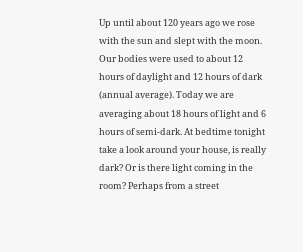Up until about 120 years ago we rose with the sun and slept with the moon. Our bodies were used to about 12 hours of daylight and 12 hours of dark (annual average). Today we are averaging about 18 hours of light and 6 hours of semi-dark. At bedtime tonight take a look around your house, is really dark? Or is there light coming in the room? Perhaps from a street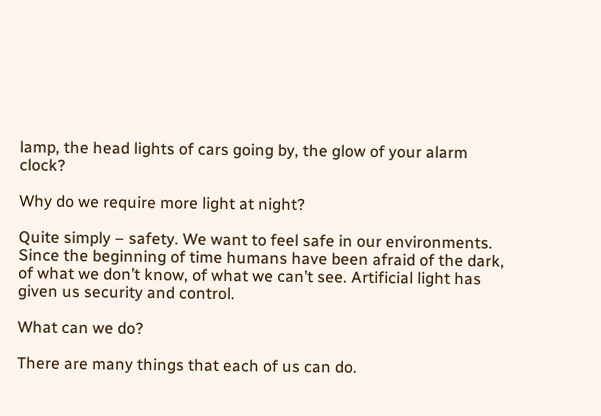lamp, the head lights of cars going by, the glow of your alarm clock?

Why do we require more light at night?

Quite simply – safety. We want to feel safe in our environments. Since the beginning of time humans have been afraid of the dark, of what we don’t know, of what we can’t see. Artificial light has given us security and control.

What can we do?

There are many things that each of us can do.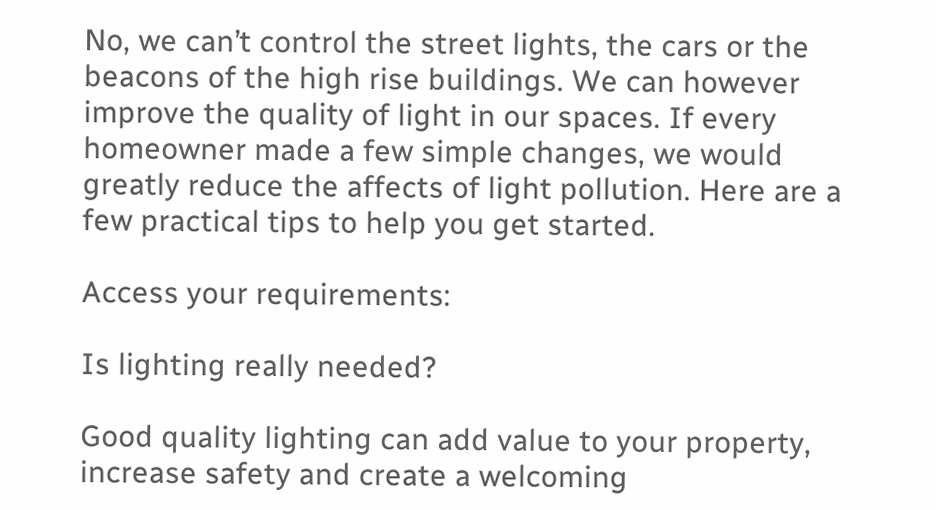No, we can’t control the street lights, the cars or the beacons of the high rise buildings. We can however improve the quality of light in our spaces. If every homeowner made a few simple changes, we would greatly reduce the affects of light pollution. Here are a few practical tips to help you get started.

Access your requirements:

Is lighting really needed?

Good quality lighting can add value to your property, increase safety and create a welcoming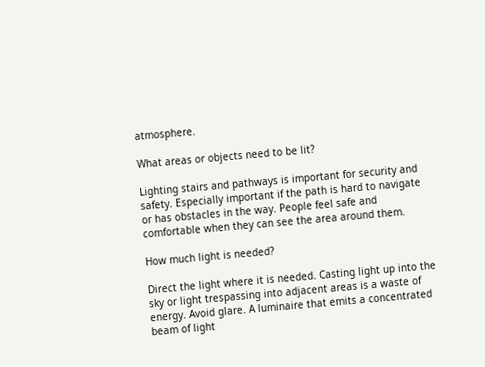atmosphere.

What areas or objects need to be lit?

Lighting stairs and pathways is important for security and safety. Especially important if the path is hard to navigate or has obstacles in the way. People feel safe and comfortable when they can see the area around them.

How much light is needed?

Direct the light where it is needed. Casting light up into the sky or light trespassing into adjacent areas is a waste of energy. Avoid glare. A luminaire that emits a concentrated beam of light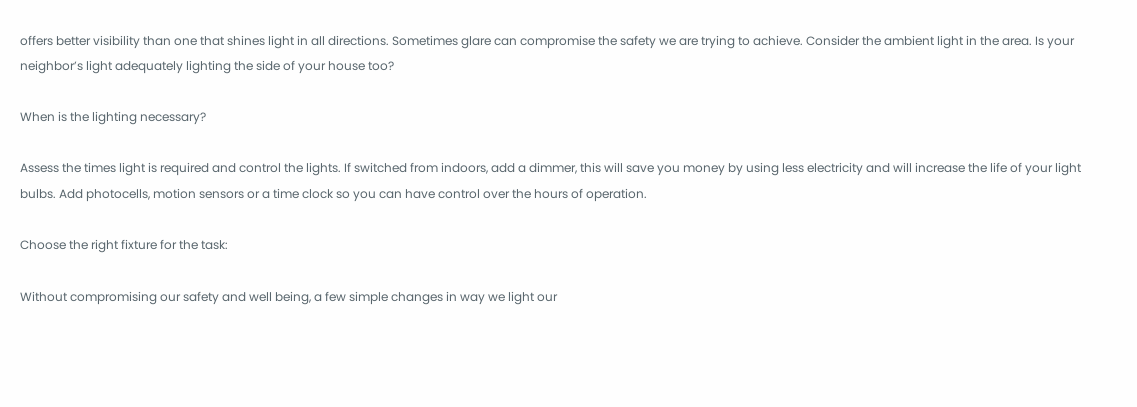offers better visibility than one that shines light in all directions. Sometimes glare can compromise the safety we are trying to achieve. Consider the ambient light in the area. Is your neighbor’s light adequately lighting the side of your house too?

When is the lighting necessary?

Assess the times light is required and control the lights. If switched from indoors, add a dimmer, this will save you money by using less electricity and will increase the life of your light bulbs. Add photocells, motion sensors or a time clock so you can have control over the hours of operation.

Choose the right fixture for the task:

Without compromising our safety and well being, a few simple changes in way we light our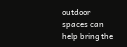outdoor spaces can help bring the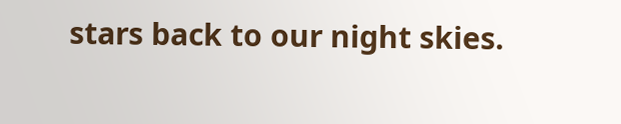stars back to our night skies.